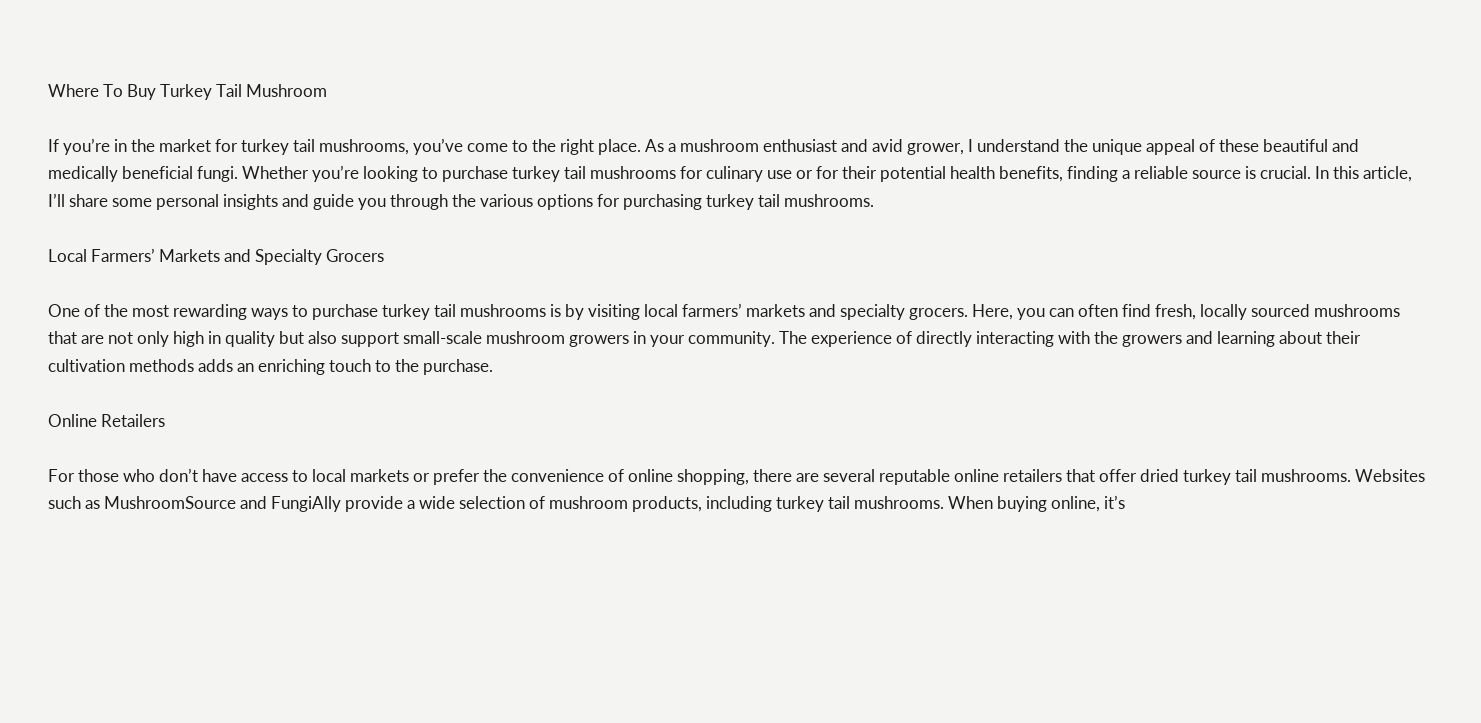Where To Buy Turkey Tail Mushroom

If you’re in the market for turkey tail mushrooms, you’ve come to the right place. As a mushroom enthusiast and avid grower, I understand the unique appeal of these beautiful and medically beneficial fungi. Whether you’re looking to purchase turkey tail mushrooms for culinary use or for their potential health benefits, finding a reliable source is crucial. In this article, I’ll share some personal insights and guide you through the various options for purchasing turkey tail mushrooms.

Local Farmers’ Markets and Specialty Grocers

One of the most rewarding ways to purchase turkey tail mushrooms is by visiting local farmers’ markets and specialty grocers. Here, you can often find fresh, locally sourced mushrooms that are not only high in quality but also support small-scale mushroom growers in your community. The experience of directly interacting with the growers and learning about their cultivation methods adds an enriching touch to the purchase.

Online Retailers

For those who don’t have access to local markets or prefer the convenience of online shopping, there are several reputable online retailers that offer dried turkey tail mushrooms. Websites such as MushroomSource and FungiAlly provide a wide selection of mushroom products, including turkey tail mushrooms. When buying online, it’s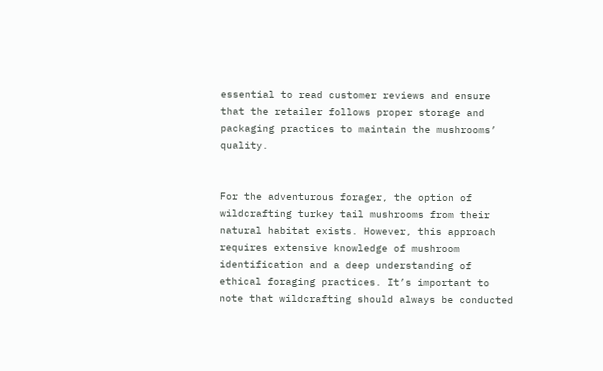essential to read customer reviews and ensure that the retailer follows proper storage and packaging practices to maintain the mushrooms’ quality.


For the adventurous forager, the option of wildcrafting turkey tail mushrooms from their natural habitat exists. However, this approach requires extensive knowledge of mushroom identification and a deep understanding of ethical foraging practices. It’s important to note that wildcrafting should always be conducted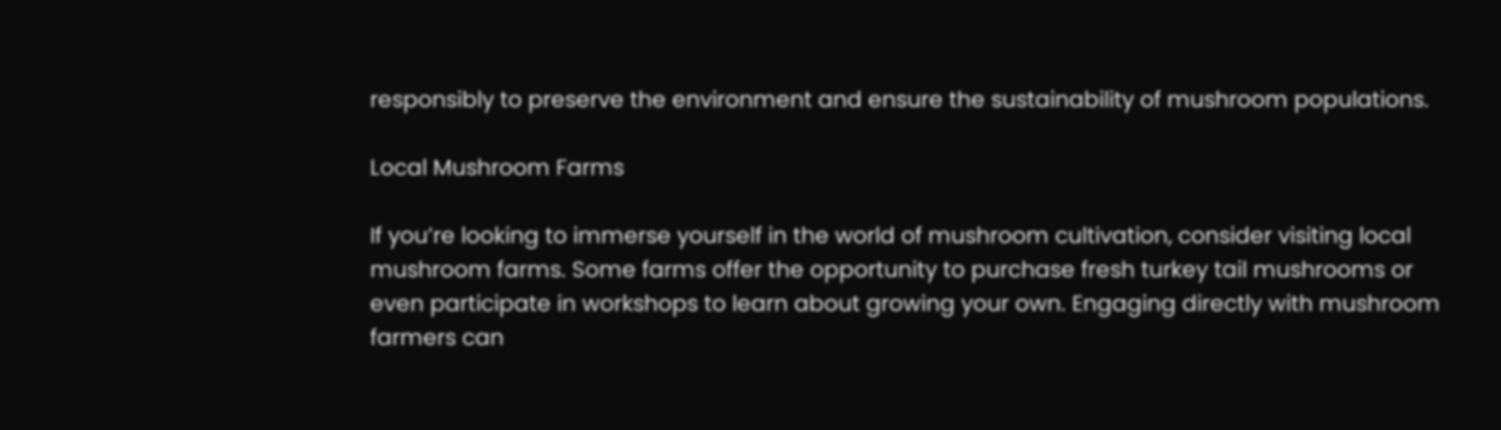responsibly to preserve the environment and ensure the sustainability of mushroom populations.

Local Mushroom Farms

If you’re looking to immerse yourself in the world of mushroom cultivation, consider visiting local mushroom farms. Some farms offer the opportunity to purchase fresh turkey tail mushrooms or even participate in workshops to learn about growing your own. Engaging directly with mushroom farmers can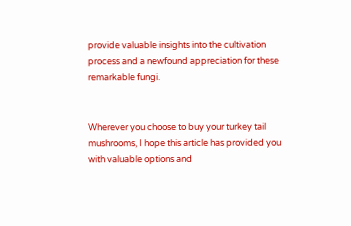provide valuable insights into the cultivation process and a newfound appreciation for these remarkable fungi.


Wherever you choose to buy your turkey tail mushrooms, I hope this article has provided you with valuable options and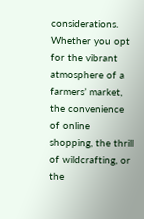considerations. Whether you opt for the vibrant atmosphere of a farmers’ market, the convenience of online shopping, the thrill of wildcrafting, or the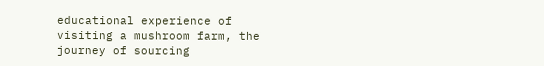educational experience of visiting a mushroom farm, the journey of sourcing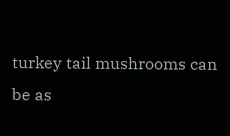turkey tail mushrooms can be as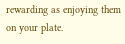rewarding as enjoying them on your plate.